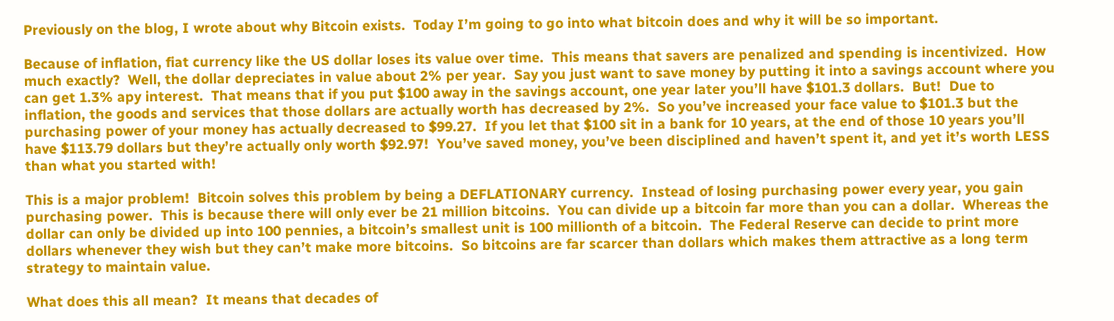Previously on the blog, I wrote about why Bitcoin exists.  Today I’m going to go into what bitcoin does and why it will be so important.

Because of inflation, fiat currency like the US dollar loses its value over time.  This means that savers are penalized and spending is incentivized.  How much exactly?  Well, the dollar depreciates in value about 2% per year.  Say you just want to save money by putting it into a savings account where you can get 1.3% apy interest.  That means that if you put $100 away in the savings account, one year later you’ll have $101.3 dollars.  But!  Due to inflation, the goods and services that those dollars are actually worth has decreased by 2%.  So you’ve increased your face value to $101.3 but the purchasing power of your money has actually decreased to $99.27.  If you let that $100 sit in a bank for 10 years, at the end of those 10 years you’ll have $113.79 dollars but they’re actually only worth $92.97!  You’ve saved money, you’ve been disciplined and haven’t spent it, and yet it’s worth LESS than what you started with!

This is a major problem!  Bitcoin solves this problem by being a DEFLATIONARY currency.  Instead of losing purchasing power every year, you gain purchasing power.  This is because there will only ever be 21 million bitcoins.  You can divide up a bitcoin far more than you can a dollar.  Whereas the dollar can only be divided up into 100 pennies, a bitcoin’s smallest unit is 100 millionth of a bitcoin.  The Federal Reserve can decide to print more dollars whenever they wish but they can’t make more bitcoins.  So bitcoins are far scarcer than dollars which makes them attractive as a long term strategy to maintain value.

What does this all mean?  It means that decades of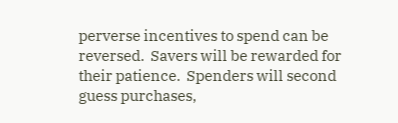perverse incentives to spend can be reversed.  Savers will be rewarded for their patience.  Spenders will second guess purchases,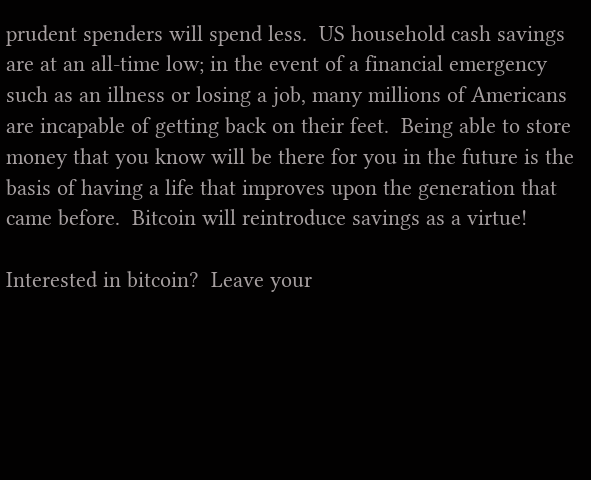prudent spenders will spend less.  US household cash savings are at an all-time low; in the event of a financial emergency such as an illness or losing a job, many millions of Americans are incapable of getting back on their feet.  Being able to store money that you know will be there for you in the future is the basis of having a life that improves upon the generation that came before.  Bitcoin will reintroduce savings as a virtue!

Interested in bitcoin?  Leave your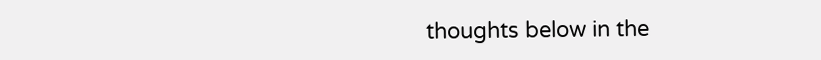thoughts below in the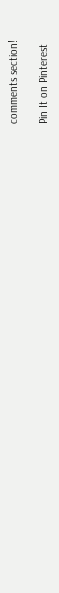comments section!

Pin It on Pinterest